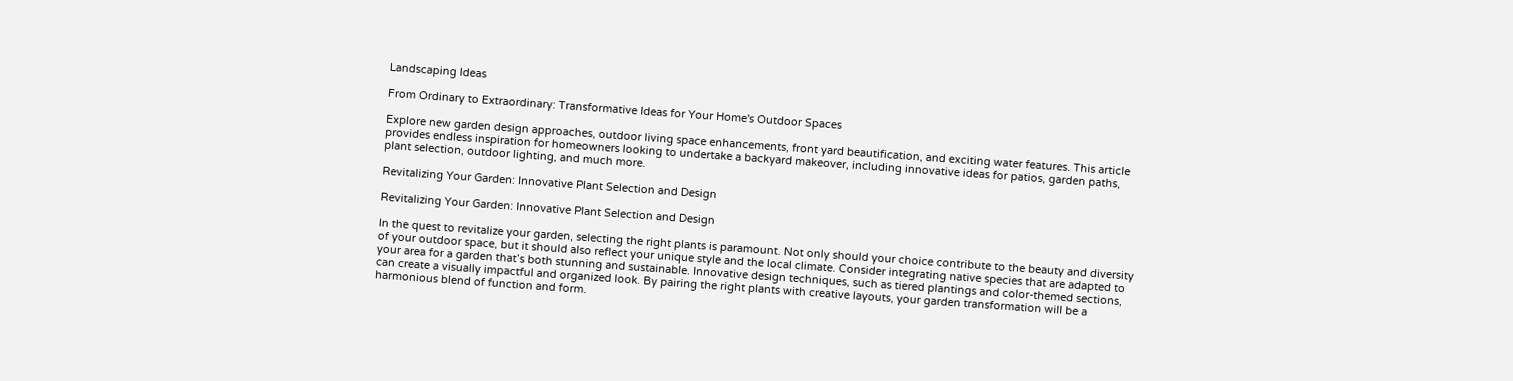Landscaping Ideas

From Ordinary to Extraordinary: Transformative Ideas for Your Home's Outdoor Spaces

Explore new garden design approaches, outdoor living space enhancements, front yard beautification, and exciting water features. This article provides endless inspiration for homeowners looking to undertake a backyard makeover, including innovative ideas for patios, garden paths, plant selection, outdoor lighting, and much more.

Revitalizing Your Garden: Innovative Plant Selection and Design

Revitalizing Your Garden: Innovative Plant Selection and Design

In the quest to revitalize your garden, selecting the right plants is paramount. Not only should your choice contribute to the beauty and diversity of your outdoor space, but it should also reflect your unique style and the local climate. Consider integrating native species that are adapted to your area for a garden that’s both stunning and sustainable. Innovative design techniques, such as tiered plantings and color-themed sections, can create a visually impactful and organized look. By pairing the right plants with creative layouts, your garden transformation will be a harmonious blend of function and form.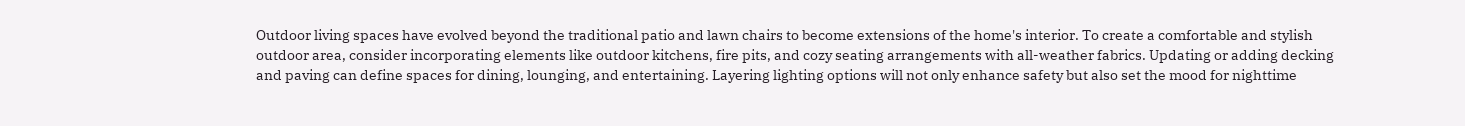Outdoor living spaces have evolved beyond the traditional patio and lawn chairs to become extensions of the home's interior. To create a comfortable and stylish outdoor area, consider incorporating elements like outdoor kitchens, fire pits, and cozy seating arrangements with all-weather fabrics. Updating or adding decking and paving can define spaces for dining, lounging, and entertaining. Layering lighting options will not only enhance safety but also set the mood for nighttime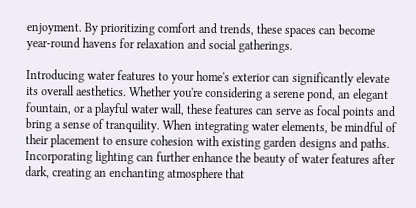enjoyment. By prioritizing comfort and trends, these spaces can become year-round havens for relaxation and social gatherings.

Introducing water features to your home's exterior can significantly elevate its overall aesthetics. Whether you're considering a serene pond, an elegant fountain, or a playful water wall, these features can serve as focal points and bring a sense of tranquility. When integrating water elements, be mindful of their placement to ensure cohesion with existing garden designs and paths. Incorporating lighting can further enhance the beauty of water features after dark, creating an enchanting atmosphere that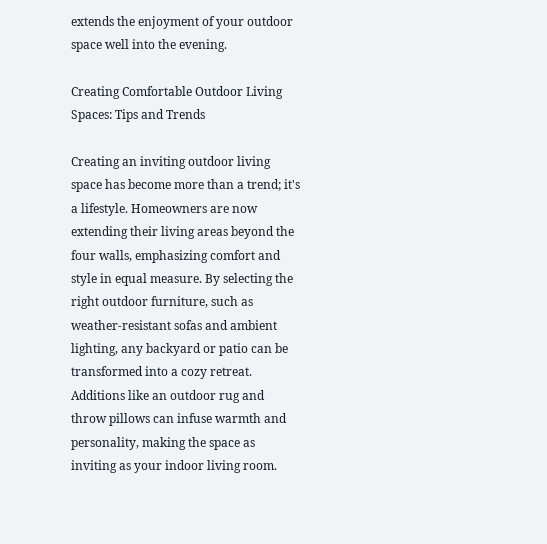extends the enjoyment of your outdoor space well into the evening.

Creating Comfortable Outdoor Living Spaces: Tips and Trends

Creating an inviting outdoor living space has become more than a trend; it's a lifestyle. Homeowners are now extending their living areas beyond the four walls, emphasizing comfort and style in equal measure. By selecting the right outdoor furniture, such as weather-resistant sofas and ambient lighting, any backyard or patio can be transformed into a cozy retreat. Additions like an outdoor rug and throw pillows can infuse warmth and personality, making the space as inviting as your indoor living room.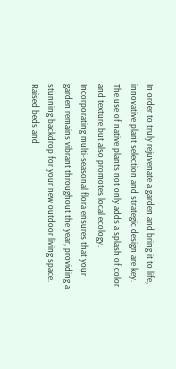In order to truly rejuvenate a garden and bring it to life, innovative plant selection and strategic design are key. The use of native plants not only adds a splash of color and texture but also promotes local ecology. Incorporating multi-seasonal flora ensures that your garden remains vibrant throughout the year, providing a stunning backdrop for your new outdoor living space. Raised beds and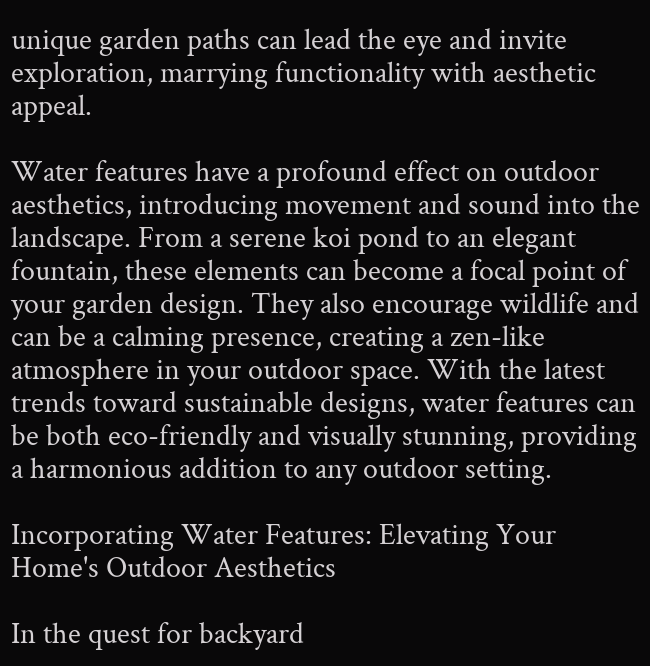unique garden paths can lead the eye and invite exploration, marrying functionality with aesthetic appeal.

Water features have a profound effect on outdoor aesthetics, introducing movement and sound into the landscape. From a serene koi pond to an elegant fountain, these elements can become a focal point of your garden design. They also encourage wildlife and can be a calming presence, creating a zen-like atmosphere in your outdoor space. With the latest trends toward sustainable designs, water features can be both eco-friendly and visually stunning, providing a harmonious addition to any outdoor setting.

Incorporating Water Features: Elevating Your Home's Outdoor Aesthetics

In the quest for backyard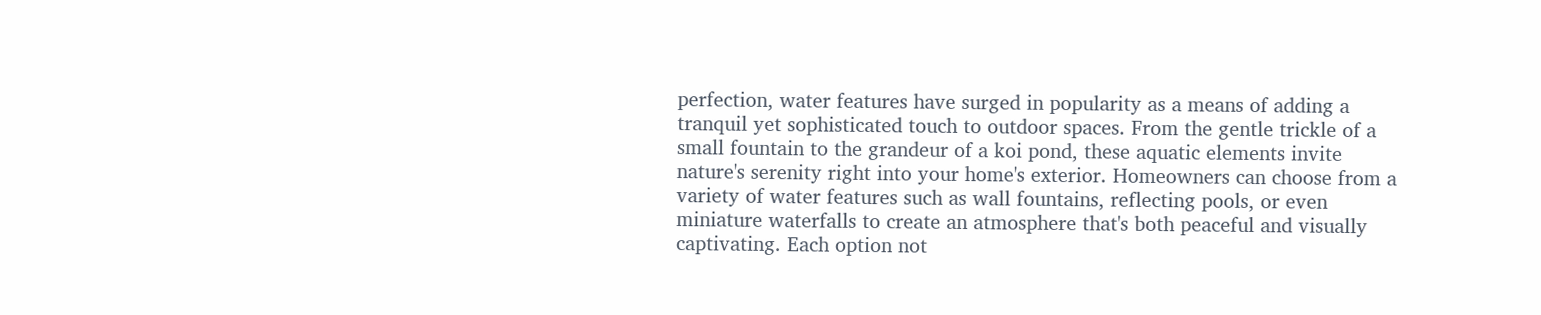perfection, water features have surged in popularity as a means of adding a tranquil yet sophisticated touch to outdoor spaces. From the gentle trickle of a small fountain to the grandeur of a koi pond, these aquatic elements invite nature's serenity right into your home's exterior. Homeowners can choose from a variety of water features such as wall fountains, reflecting pools, or even miniature waterfalls to create an atmosphere that's both peaceful and visually captivating. Each option not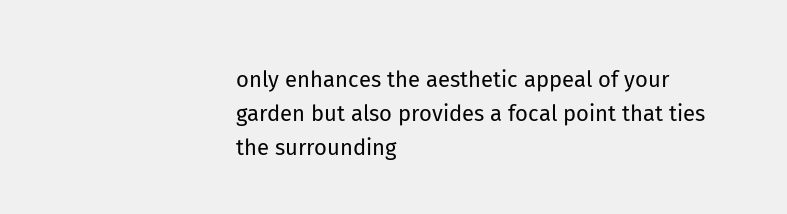only enhances the aesthetic appeal of your garden but also provides a focal point that ties the surrounding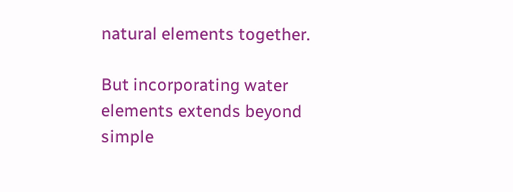natural elements together.

But incorporating water elements extends beyond simple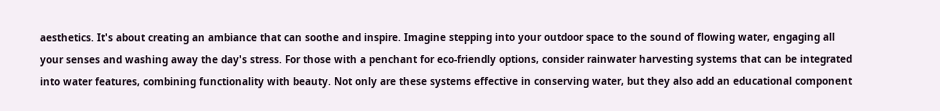aesthetics. It's about creating an ambiance that can soothe and inspire. Imagine stepping into your outdoor space to the sound of flowing water, engaging all your senses and washing away the day's stress. For those with a penchant for eco-friendly options, consider rainwater harvesting systems that can be integrated into water features, combining functionality with beauty. Not only are these systems effective in conserving water, but they also add an educational component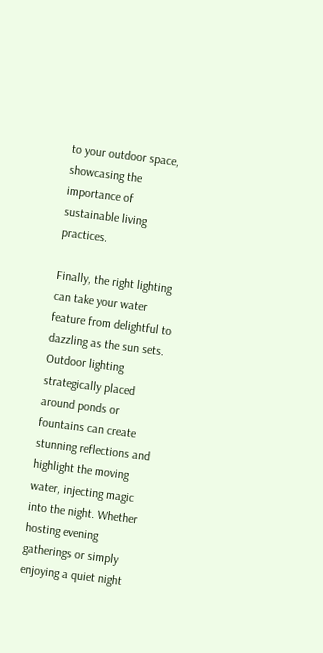to your outdoor space, showcasing the importance of sustainable living practices.

Finally, the right lighting can take your water feature from delightful to dazzling as the sun sets. Outdoor lighting strategically placed around ponds or fountains can create stunning reflections and highlight the moving water, injecting magic into the night. Whether hosting evening gatherings or simply enjoying a quiet night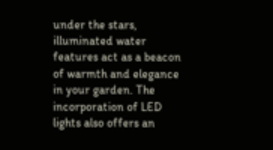under the stars, illuminated water features act as a beacon of warmth and elegance in your garden. The incorporation of LED lights also offers an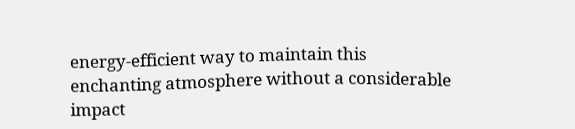energy-efficient way to maintain this enchanting atmosphere without a considerable impact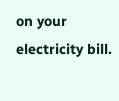on your electricity bill.